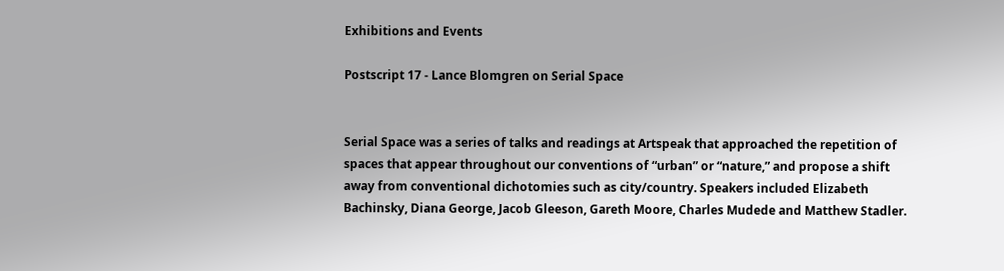Exhibitions and Events

Postscript 17 - Lance Blomgren on Serial Space


Serial Space was a series of talks and readings at Artspeak that approached the repetition of spaces that appear throughout our conventions of “urban” or “nature,” and propose a shift away from conventional dichotomies such as city/country. Speakers included Elizabeth Bachinsky, Diana George, Jacob Gleeson, Gareth Moore, Charles Mudede and Matthew Stadler.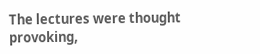The lectures were thought provoking,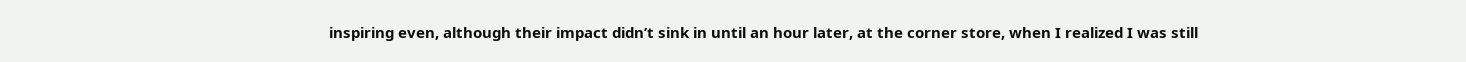inspiring even, although their impact didn’t sink in until an hour later, at the corner store, when I realized I was still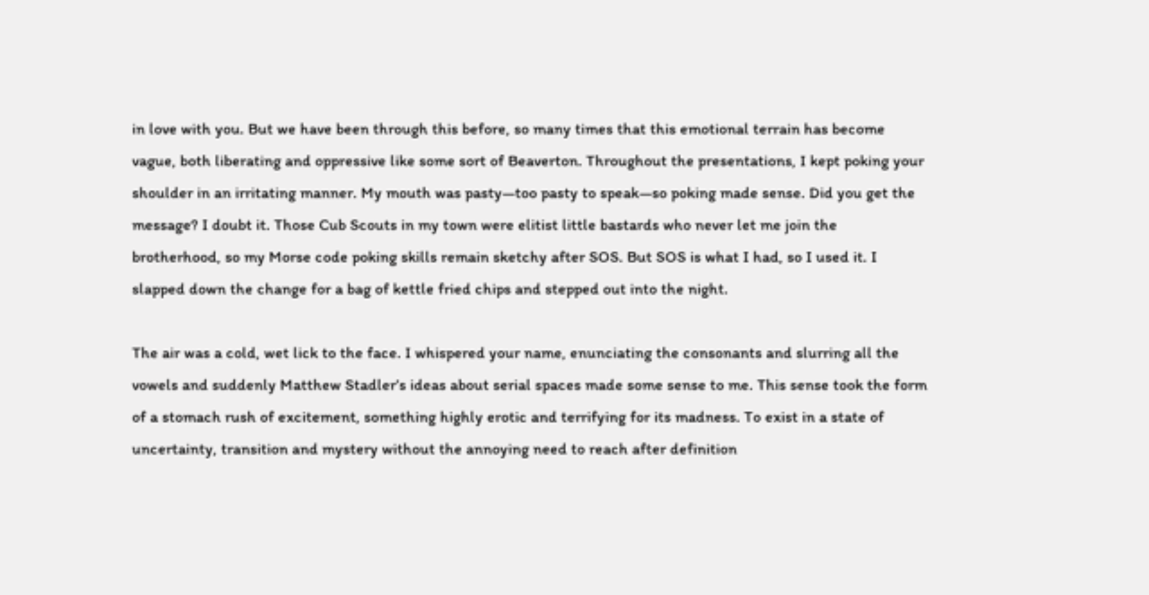in love with you. But we have been through this before, so many times that this emotional terrain has become vague, both liberating and oppressive like some sort of Beaverton. Throughout the presentations, I kept poking your shoulder in an irritating manner. My mouth was pasty—too pasty to speak—so poking made sense. Did you get the message? I doubt it. Those Cub Scouts in my town were elitist little bastards who never let me join the brotherhood, so my Morse code poking skills remain sketchy after SOS. But SOS is what I had, so I used it. I slapped down the change for a bag of kettle fried chips and stepped out into the night.

The air was a cold, wet lick to the face. I whispered your name, enunciating the consonants and slurring all the vowels and suddenly Matthew Stadler’s ideas about serial spaces made some sense to me. This sense took the form of a stomach rush of excitement, something highly erotic and terrifying for its madness. To exist in a state of uncertainty, transition and mystery without the annoying need to reach after definition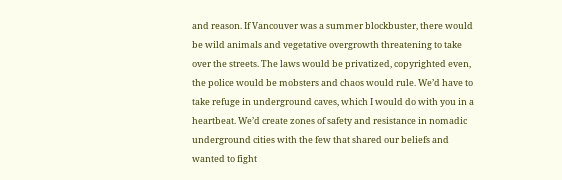and reason. If Vancouver was a summer blockbuster, there would be wild animals and vegetative overgrowth threatening to take over the streets. The laws would be privatized, copyrighted even, the police would be mobsters and chaos would rule. We’d have to take refuge in underground caves, which I would do with you in a heartbeat. We’d create zones of safety and resistance in nomadic underground cities with the few that shared our beliefs and wanted to fight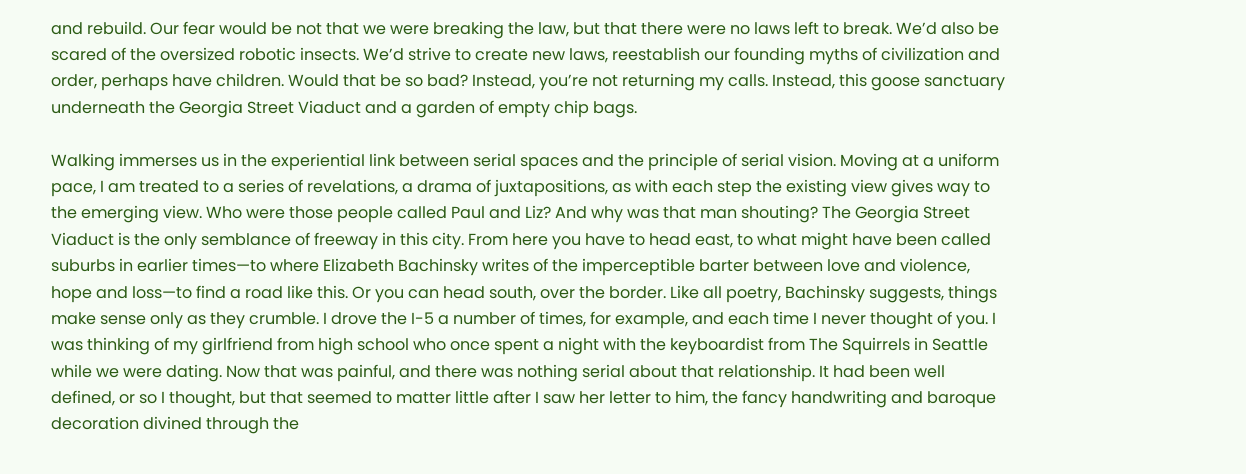and rebuild. Our fear would be not that we were breaking the law, but that there were no laws left to break. We’d also be scared of the oversized robotic insects. We’d strive to create new laws, reestablish our founding myths of civilization and order, perhaps have children. Would that be so bad? Instead, you’re not returning my calls. Instead, this goose sanctuary underneath the Georgia Street Viaduct and a garden of empty chip bags.

Walking immerses us in the experiential link between serial spaces and the principle of serial vision. Moving at a uniform pace, I am treated to a series of revelations, a drama of juxtapositions, as with each step the existing view gives way to the emerging view. Who were those people called Paul and Liz? And why was that man shouting? The Georgia Street Viaduct is the only semblance of freeway in this city. From here you have to head east, to what might have been called suburbs in earlier times—to where Elizabeth Bachinsky writes of the imperceptible barter between love and violence, hope and loss—to find a road like this. Or you can head south, over the border. Like all poetry, Bachinsky suggests, things make sense only as they crumble. I drove the I-5 a number of times, for example, and each time I never thought of you. I was thinking of my girlfriend from high school who once spent a night with the keyboardist from The Squirrels in Seattle while we were dating. Now that was painful, and there was nothing serial about that relationship. It had been well defined, or so I thought, but that seemed to matter little after I saw her letter to him, the fancy handwriting and baroque decoration divined through the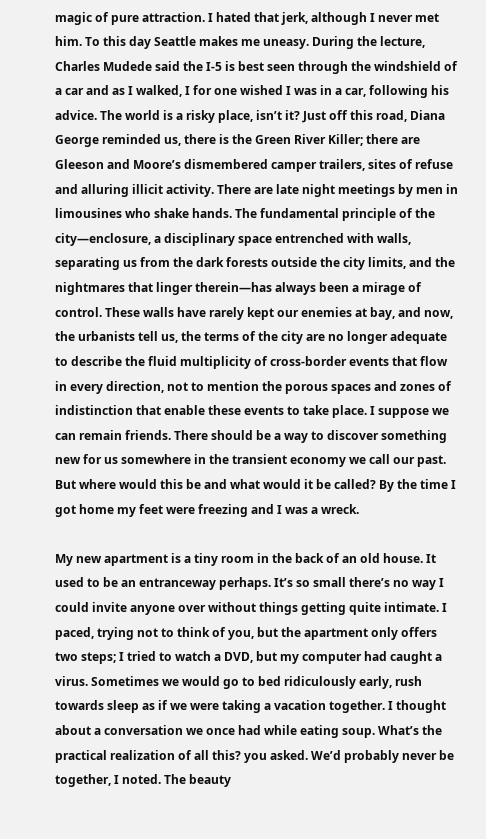magic of pure attraction. I hated that jerk, although I never met him. To this day Seattle makes me uneasy. During the lecture, Charles Mudede said the I-5 is best seen through the windshield of a car and as I walked, I for one wished I was in a car, following his advice. The world is a risky place, isn’t it? Just off this road, Diana George reminded us, there is the Green River Killer; there are Gleeson and Moore’s dismembered camper trailers, sites of refuse and alluring illicit activity. There are late night meetings by men in limousines who shake hands. The fundamental principle of the city—enclosure, a disciplinary space entrenched with walls, separating us from the dark forests outside the city limits, and the nightmares that linger therein—has always been a mirage of control. These walls have rarely kept our enemies at bay, and now, the urbanists tell us, the terms of the city are no longer adequate to describe the fluid multiplicity of cross-border events that flow in every direction, not to mention the porous spaces and zones of indistinction that enable these events to take place. I suppose we can remain friends. There should be a way to discover something new for us somewhere in the transient economy we call our past. But where would this be and what would it be called? By the time I got home my feet were freezing and I was a wreck.

My new apartment is a tiny room in the back of an old house. It used to be an entranceway perhaps. It’s so small there’s no way I could invite anyone over without things getting quite intimate. I paced, trying not to think of you, but the apartment only offers two steps; I tried to watch a DVD, but my computer had caught a virus. Sometimes we would go to bed ridiculously early, rush towards sleep as if we were taking a vacation together. I thought about a conversation we once had while eating soup. What’s the practical realization of all this? you asked. We’d probably never be together, I noted. The beauty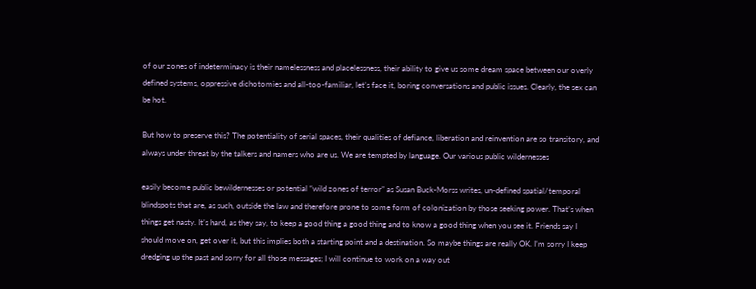of our zones of indeterminacy is their namelessness and placelessness, their ability to give us some dream space between our overly defined systems, oppressive dichotomies and all-too-familiar, let’s face it, boring conversations and public issues. Clearly, the sex can be hot.

But how to preserve this? The potentiality of serial spaces, their qualities of defiance, liberation and reinvention are so transitory, and always under threat by the talkers and namers who are us. We are tempted by language. Our various public wildernesses

easily become public bewildernesses or potential “wild zones of terror” as Susan Buck-Morss writes, un-defined spatial/temporal blindspots that are, as such, outside the law and therefore prone to some form of colonization by those seeking power. That’s when things get nasty. It’s hard, as they say, to keep a good thing a good thing and to know a good thing when you see it. Friends say I should move on, get over it, but this implies both a starting point and a destination. So maybe things are really OK. I’m sorry I keep dredging up the past and sorry for all those messages; I will continue to work on a way out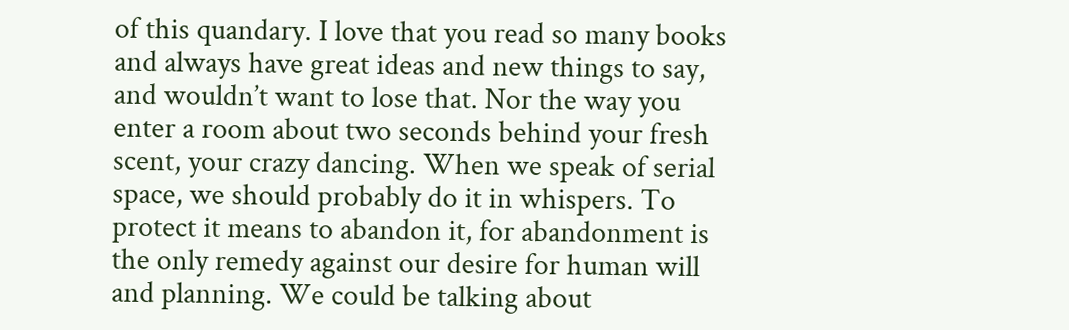of this quandary. I love that you read so many books and always have great ideas and new things to say, and wouldn’t want to lose that. Nor the way you enter a room about two seconds behind your fresh scent, your crazy dancing. When we speak of serial space, we should probably do it in whispers. To protect it means to abandon it, for abandonment is the only remedy against our desire for human will and planning. We could be talking about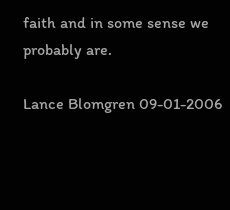faith and in some sense we probably are.

Lance Blomgren 09-01-2006